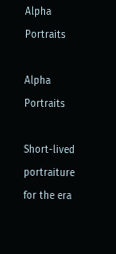Alpha Portraits

Alpha Portraits

Short-lived portraiture for the era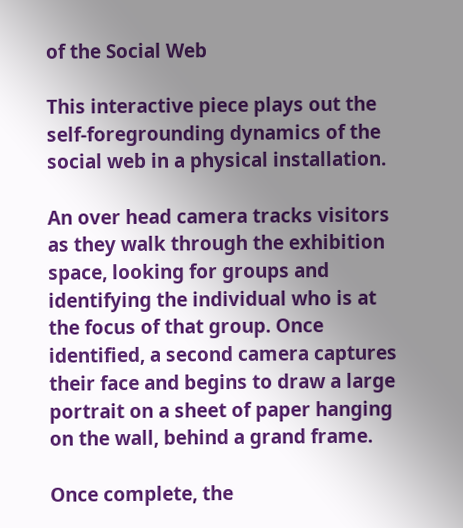of the Social Web

This interactive piece plays out the self-foregrounding dynamics of the social web in a physical installation.

An over head camera tracks visitors as they walk through the exhibition space, looking for groups and identifying the individual who is at the focus of that group. Once identified, a second camera captures their face and begins to draw a large portrait on a sheet of paper hanging on the wall, behind a grand frame.

Once complete, the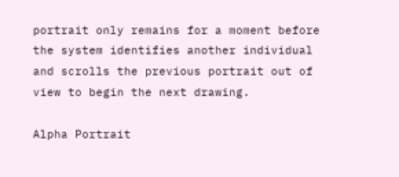portrait only remains for a moment before the system identifies another individual and scrolls the previous portrait out of view to begin the next drawing.

Alpha Portrait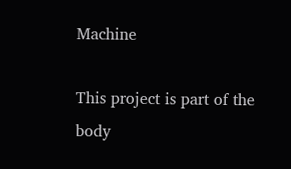Machine

This project is part of the body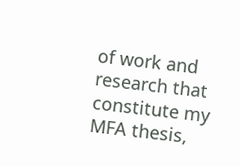of work and research that constitute my MFA thesis,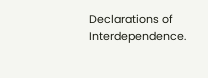Declarations of Interdependence.